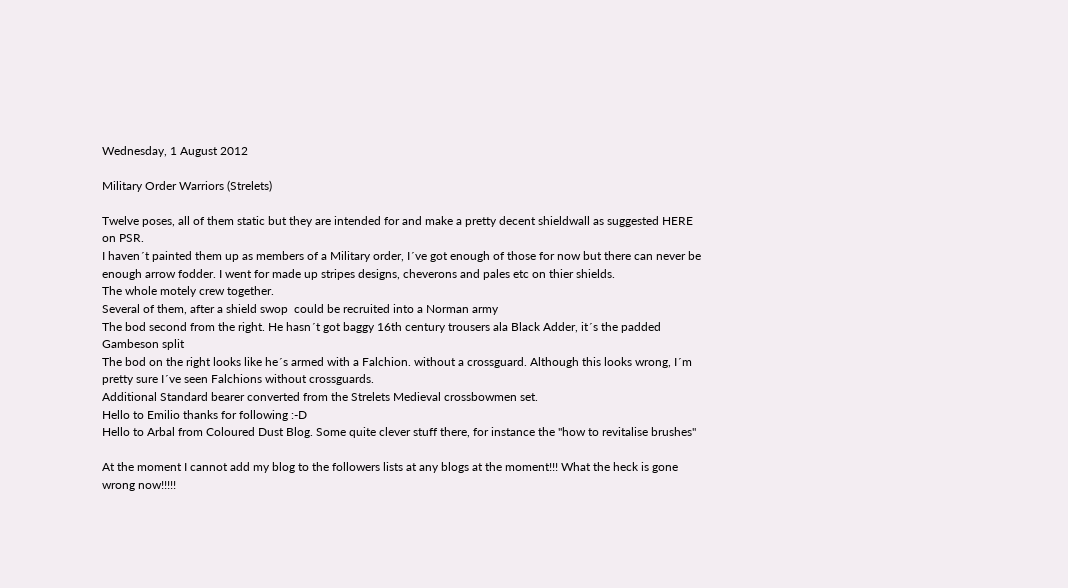Wednesday, 1 August 2012

Military Order Warriors (Strelets)

Twelve poses, all of them static but they are intended for and make a pretty decent shieldwall as suggested HERE on PSR.
I haven´t painted them up as members of a Military order, I´ve got enough of those for now but there can never be enough arrow fodder. I went for made up stripes designs, cheverons and pales etc on thier shields.
The whole motely crew together.
Several of them, after a shield swop  could be recruited into a Norman army
The bod second from the right. He hasn´t got baggy 16th century trousers ala Black Adder, it´s the padded Gambeson split
The bod on the right looks like he´s armed with a Falchion. without a crossguard. Although this looks wrong, I´m pretty sure I´ve seen Falchions without crossguards.
Additional Standard bearer converted from the Strelets Medieval crossbowmen set.
Hello to Emilio thanks for following :-D
Hello to Arbal from Coloured Dust Blog. Some quite clever stuff there, for instance the "how to revitalise brushes"

At the moment I cannot add my blog to the followers lists at any blogs at the moment!!! What the heck is gone wrong now!!!!!